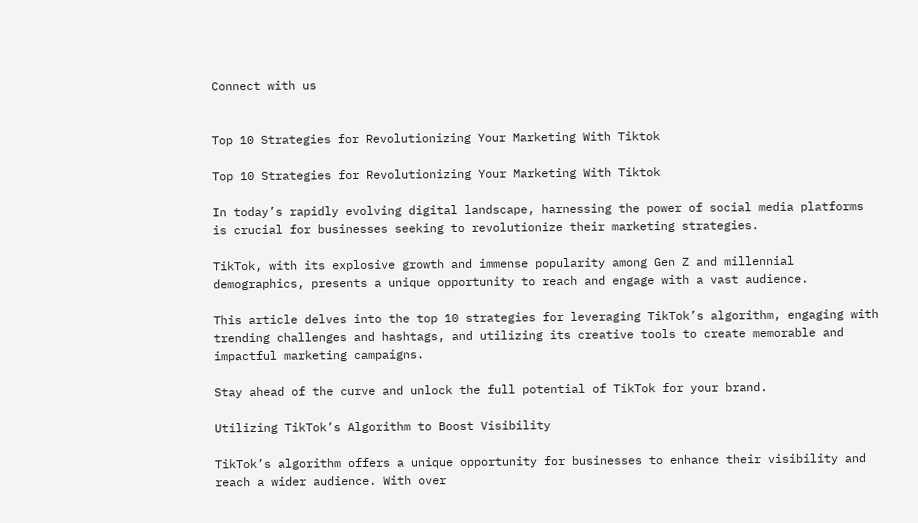Connect with us


Top 10 Strategies for Revolutionizing Your Marketing With Tiktok

Top 10 Strategies for Revolutionizing Your Marketing With Tiktok

In today’s rapidly evolving digital landscape, harnessing the power of social media platforms is crucial for businesses seeking to revolutionize their marketing strategies.

TikTok, with its explosive growth and immense popularity among Gen Z and millennial demographics, presents a unique opportunity to reach and engage with a vast audience.

This article delves into the top 10 strategies for leveraging TikTok’s algorithm, engaging with trending challenges and hashtags, and utilizing its creative tools to create memorable and impactful marketing campaigns.

Stay ahead of the curve and unlock the full potential of TikTok for your brand.

Utilizing TikTok’s Algorithm to Boost Visibility

TikTok’s algorithm offers a unique opportunity for businesses to enhance their visibility and reach a wider audience. With over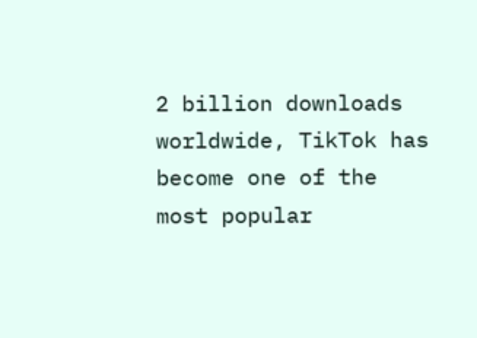2 billion downloads worldwide, TikTok has become one of the most popular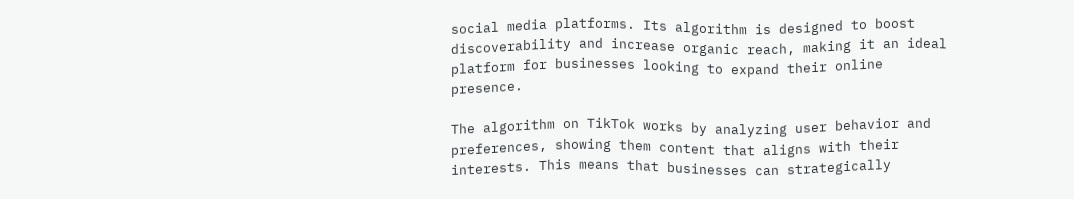social media platforms. Its algorithm is designed to boost discoverability and increase organic reach, making it an ideal platform for businesses looking to expand their online presence.

The algorithm on TikTok works by analyzing user behavior and preferences, showing them content that aligns with their interests. This means that businesses can strategically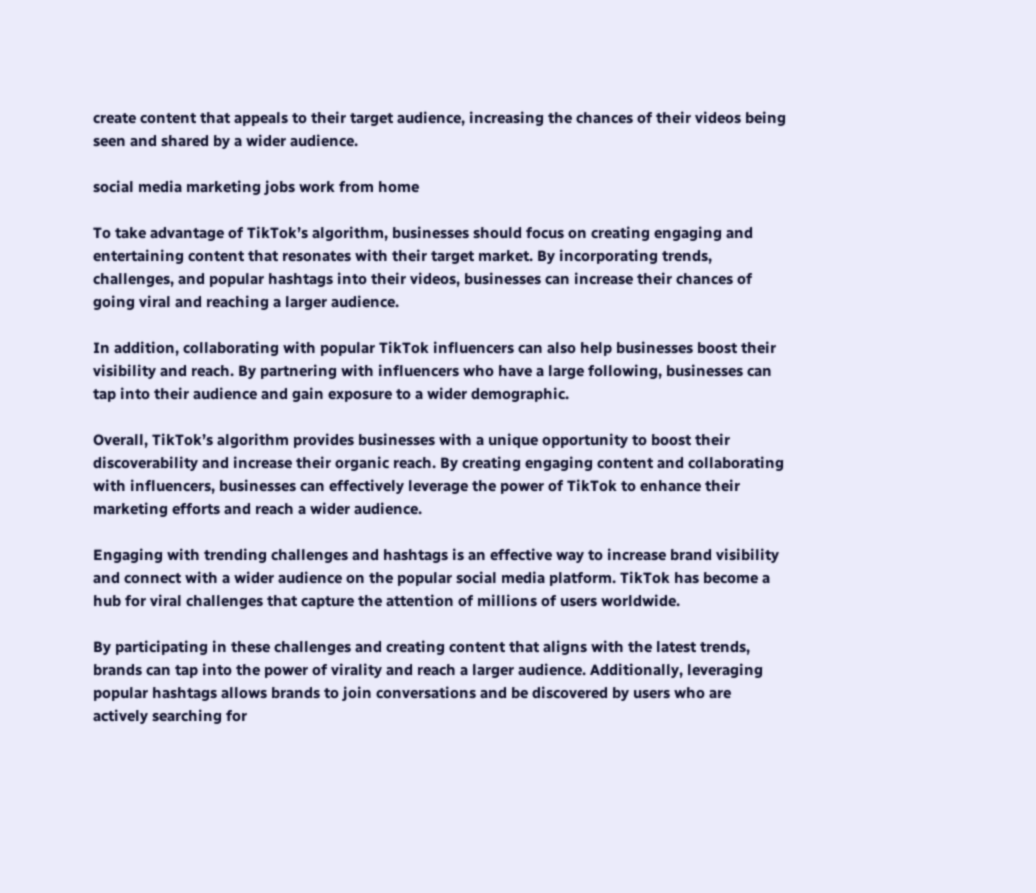create content that appeals to their target audience, increasing the chances of their videos being seen and shared by a wider audience.

social media marketing jobs work from home

To take advantage of TikTok’s algorithm, businesses should focus on creating engaging and entertaining content that resonates with their target market. By incorporating trends, challenges, and popular hashtags into their videos, businesses can increase their chances of going viral and reaching a larger audience.

In addition, collaborating with popular TikTok influencers can also help businesses boost their visibility and reach. By partnering with influencers who have a large following, businesses can tap into their audience and gain exposure to a wider demographic.

Overall, TikTok’s algorithm provides businesses with a unique opportunity to boost their discoverability and increase their organic reach. By creating engaging content and collaborating with influencers, businesses can effectively leverage the power of TikTok to enhance their marketing efforts and reach a wider audience.

Engaging with trending challenges and hashtags is an effective way to increase brand visibility and connect with a wider audience on the popular social media platform. TikTok has become a hub for viral challenges that capture the attention of millions of users worldwide.

By participating in these challenges and creating content that aligns with the latest trends, brands can tap into the power of virality and reach a larger audience. Additionally, leveraging popular hashtags allows brands to join conversations and be discovered by users who are actively searching for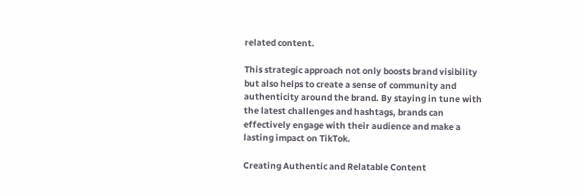related content.

This strategic approach not only boosts brand visibility but also helps to create a sense of community and authenticity around the brand. By staying in tune with the latest challenges and hashtags, brands can effectively engage with their audience and make a lasting impact on TikTok.

Creating Authentic and Relatable Content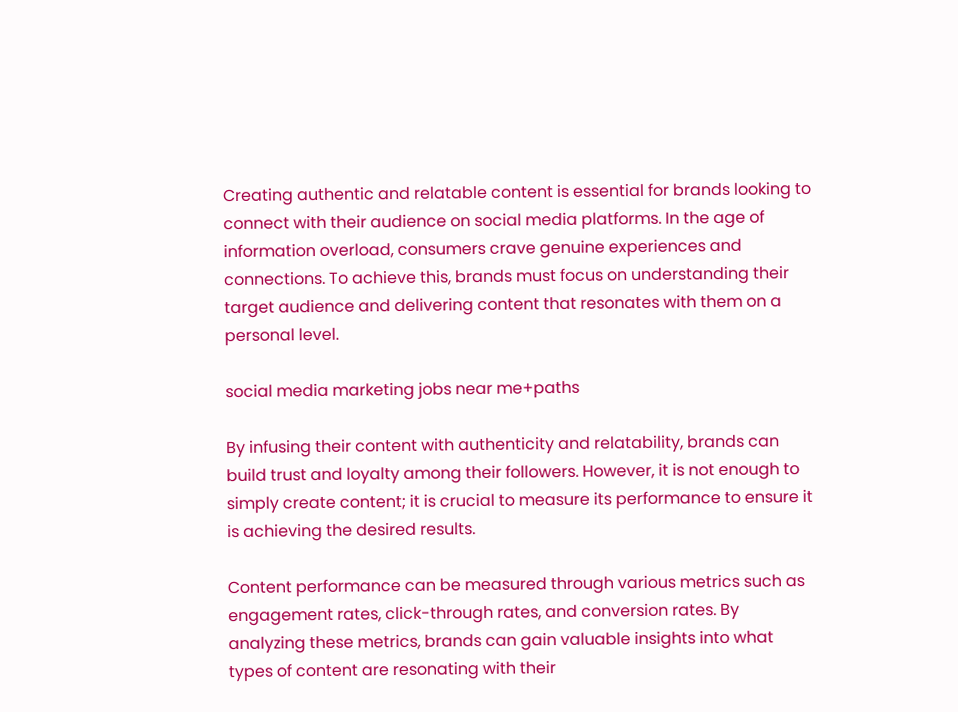Creating authentic and relatable content is essential for brands looking to connect with their audience on social media platforms. In the age of information overload, consumers crave genuine experiences and connections. To achieve this, brands must focus on understanding their target audience and delivering content that resonates with them on a personal level.

social media marketing jobs near me+paths

By infusing their content with authenticity and relatability, brands can build trust and loyalty among their followers. However, it is not enough to simply create content; it is crucial to measure its performance to ensure it is achieving the desired results.

Content performance can be measured through various metrics such as engagement rates, click-through rates, and conversion rates. By analyzing these metrics, brands can gain valuable insights into what types of content are resonating with their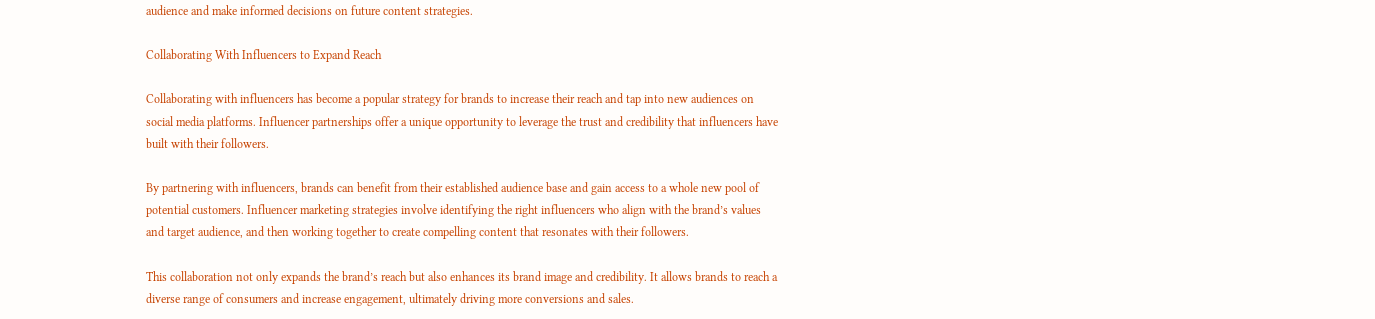audience and make informed decisions on future content strategies.

Collaborating With Influencers to Expand Reach

Collaborating with influencers has become a popular strategy for brands to increase their reach and tap into new audiences on social media platforms. Influencer partnerships offer a unique opportunity to leverage the trust and credibility that influencers have built with their followers.

By partnering with influencers, brands can benefit from their established audience base and gain access to a whole new pool of potential customers. Influencer marketing strategies involve identifying the right influencers who align with the brand’s values and target audience, and then working together to create compelling content that resonates with their followers.

This collaboration not only expands the brand’s reach but also enhances its brand image and credibility. It allows brands to reach a diverse range of consumers and increase engagement, ultimately driving more conversions and sales.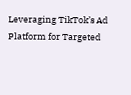Leveraging TikTok’s Ad Platform for Targeted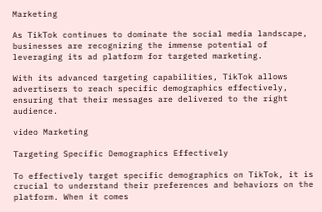Marketing

As TikTok continues to dominate the social media landscape, businesses are recognizing the immense potential of leveraging its ad platform for targeted marketing.

With its advanced targeting capabilities, TikTok allows advertisers to reach specific demographics effectively, ensuring that their messages are delivered to the right audience.

video Marketing

Targeting Specific Demographics Effectively

To effectively target specific demographics on TikTok, it is crucial to understand their preferences and behaviors on the platform. When it comes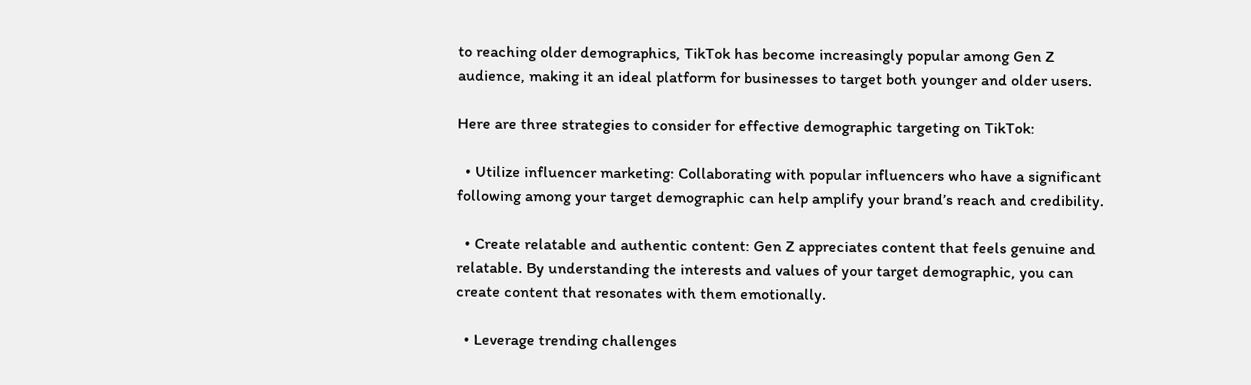to reaching older demographics, TikTok has become increasingly popular among Gen Z audience, making it an ideal platform for businesses to target both younger and older users.

Here are three strategies to consider for effective demographic targeting on TikTok:

  • Utilize influencer marketing: Collaborating with popular influencers who have a significant following among your target demographic can help amplify your brand’s reach and credibility.

  • Create relatable and authentic content: Gen Z appreciates content that feels genuine and relatable. By understanding the interests and values of your target demographic, you can create content that resonates with them emotionally.

  • Leverage trending challenges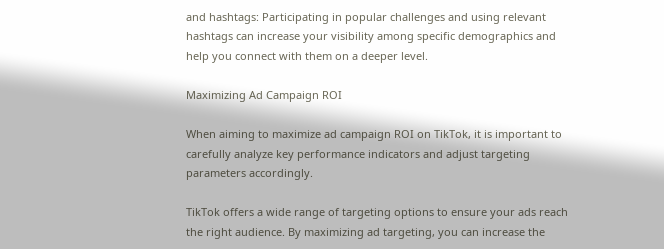and hashtags: Participating in popular challenges and using relevant hashtags can increase your visibility among specific demographics and help you connect with them on a deeper level.

Maximizing Ad Campaign ROI

When aiming to maximize ad campaign ROI on TikTok, it is important to carefully analyze key performance indicators and adjust targeting parameters accordingly.

TikTok offers a wide range of targeting options to ensure your ads reach the right audience. By maximizing ad targeting, you can increase the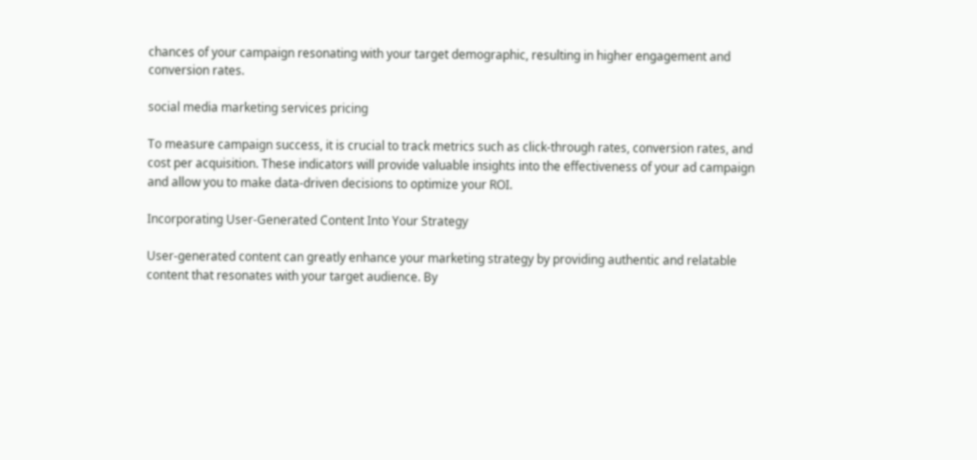chances of your campaign resonating with your target demographic, resulting in higher engagement and conversion rates.

social media marketing services pricing

To measure campaign success, it is crucial to track metrics such as click-through rates, conversion rates, and cost per acquisition. These indicators will provide valuable insights into the effectiveness of your ad campaign and allow you to make data-driven decisions to optimize your ROI.

Incorporating User-Generated Content Into Your Strategy

User-generated content can greatly enhance your marketing strategy by providing authentic and relatable content that resonates with your target audience. By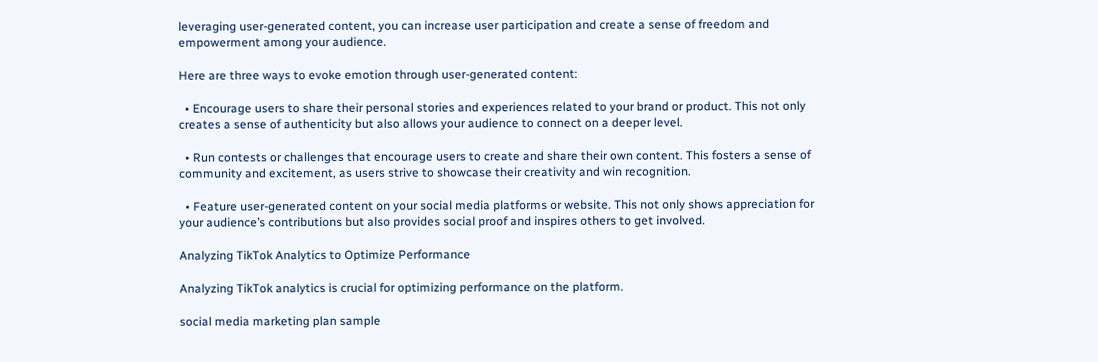leveraging user-generated content, you can increase user participation and create a sense of freedom and empowerment among your audience.

Here are three ways to evoke emotion through user-generated content:

  • Encourage users to share their personal stories and experiences related to your brand or product. This not only creates a sense of authenticity but also allows your audience to connect on a deeper level.

  • Run contests or challenges that encourage users to create and share their own content. This fosters a sense of community and excitement, as users strive to showcase their creativity and win recognition.

  • Feature user-generated content on your social media platforms or website. This not only shows appreciation for your audience’s contributions but also provides social proof and inspires others to get involved.

Analyzing TikTok Analytics to Optimize Performance

Analyzing TikTok analytics is crucial for optimizing performance on the platform.

social media marketing plan sample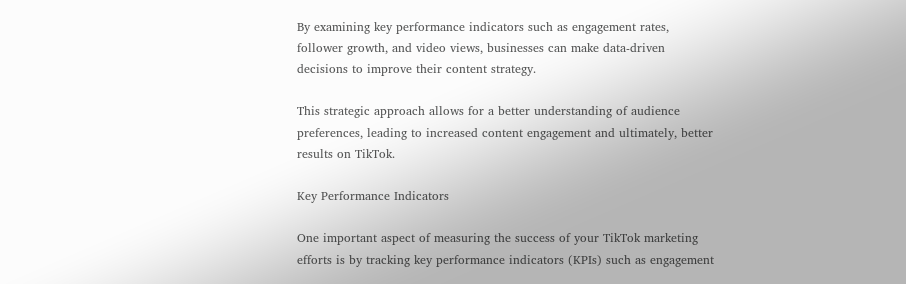By examining key performance indicators such as engagement rates, follower growth, and video views, businesses can make data-driven decisions to improve their content strategy.

This strategic approach allows for a better understanding of audience preferences, leading to increased content engagement and ultimately, better results on TikTok.

Key Performance Indicators

One important aspect of measuring the success of your TikTok marketing efforts is by tracking key performance indicators (KPIs) such as engagement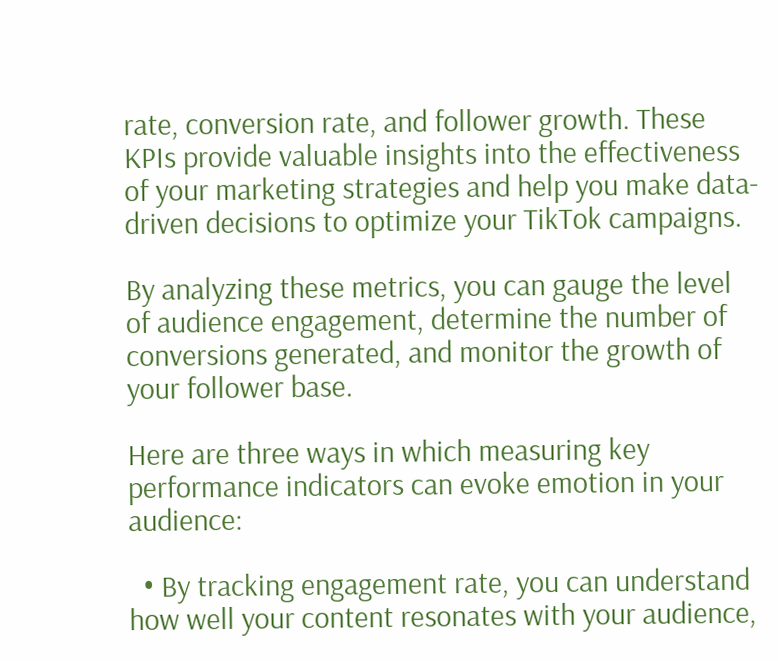rate, conversion rate, and follower growth. These KPIs provide valuable insights into the effectiveness of your marketing strategies and help you make data-driven decisions to optimize your TikTok campaigns.

By analyzing these metrics, you can gauge the level of audience engagement, determine the number of conversions generated, and monitor the growth of your follower base.

Here are three ways in which measuring key performance indicators can evoke emotion in your audience:

  • By tracking engagement rate, you can understand how well your content resonates with your audience,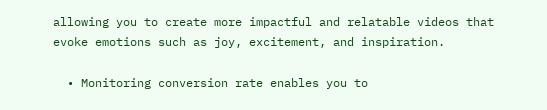allowing you to create more impactful and relatable videos that evoke emotions such as joy, excitement, and inspiration.

  • Monitoring conversion rate enables you to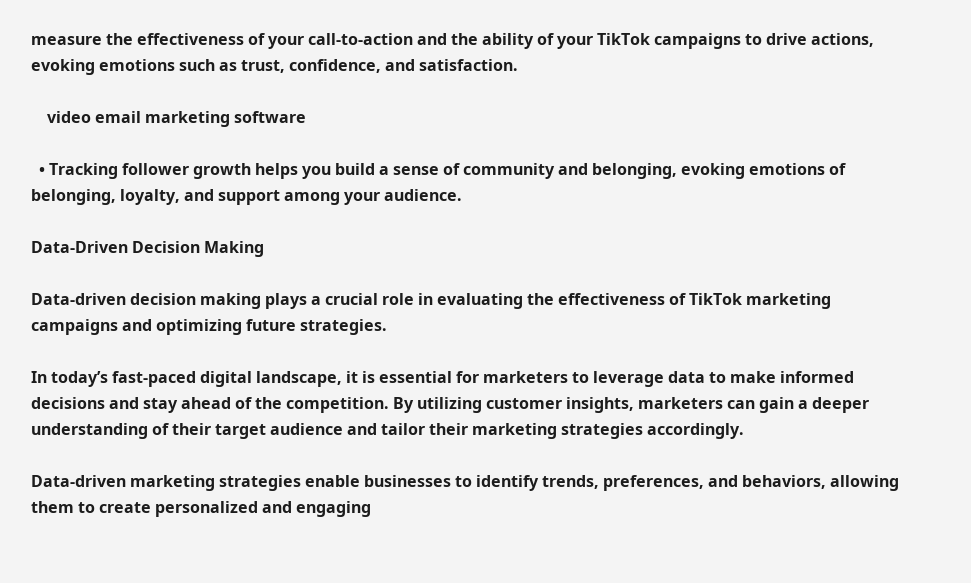measure the effectiveness of your call-to-action and the ability of your TikTok campaigns to drive actions, evoking emotions such as trust, confidence, and satisfaction.

    video email marketing software

  • Tracking follower growth helps you build a sense of community and belonging, evoking emotions of belonging, loyalty, and support among your audience.

Data-Driven Decision Making

Data-driven decision making plays a crucial role in evaluating the effectiveness of TikTok marketing campaigns and optimizing future strategies.

In today’s fast-paced digital landscape, it is essential for marketers to leverage data to make informed decisions and stay ahead of the competition. By utilizing customer insights, marketers can gain a deeper understanding of their target audience and tailor their marketing strategies accordingly.

Data-driven marketing strategies enable businesses to identify trends, preferences, and behaviors, allowing them to create personalized and engaging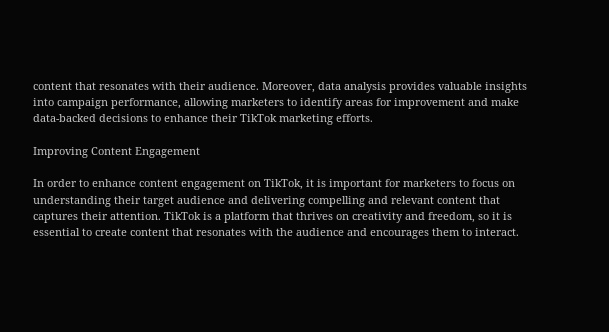content that resonates with their audience. Moreover, data analysis provides valuable insights into campaign performance, allowing marketers to identify areas for improvement and make data-backed decisions to enhance their TikTok marketing efforts.

Improving Content Engagement

In order to enhance content engagement on TikTok, it is important for marketers to focus on understanding their target audience and delivering compelling and relevant content that captures their attention. TikTok is a platform that thrives on creativity and freedom, so it is essential to create content that resonates with the audience and encourages them to interact.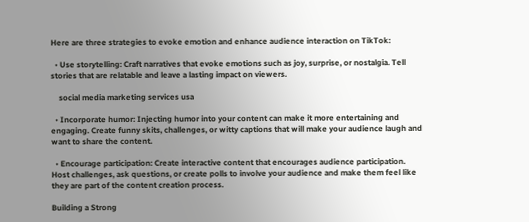Here are three strategies to evoke emotion and enhance audience interaction on TikTok:

  • Use storytelling: Craft narratives that evoke emotions such as joy, surprise, or nostalgia. Tell stories that are relatable and leave a lasting impact on viewers.

    social media marketing services usa

  • Incorporate humor: Injecting humor into your content can make it more entertaining and engaging. Create funny skits, challenges, or witty captions that will make your audience laugh and want to share the content.

  • Encourage participation: Create interactive content that encourages audience participation. Host challenges, ask questions, or create polls to involve your audience and make them feel like they are part of the content creation process.

Building a Strong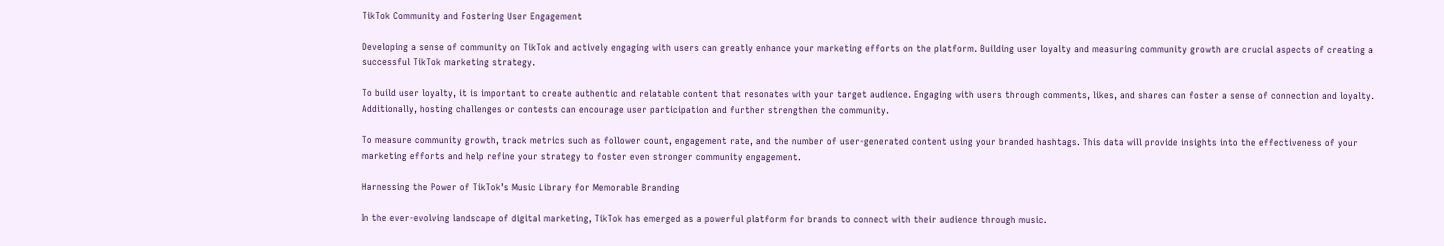TikTok Community and Fostering User Engagement

Developing a sense of community on TikTok and actively engaging with users can greatly enhance your marketing efforts on the platform. Building user loyalty and measuring community growth are crucial aspects of creating a successful TikTok marketing strategy.

To build user loyalty, it is important to create authentic and relatable content that resonates with your target audience. Engaging with users through comments, likes, and shares can foster a sense of connection and loyalty. Additionally, hosting challenges or contests can encourage user participation and further strengthen the community.

To measure community growth, track metrics such as follower count, engagement rate, and the number of user-generated content using your branded hashtags. This data will provide insights into the effectiveness of your marketing efforts and help refine your strategy to foster even stronger community engagement.

Harnessing the Power of TikTok’s Music Library for Memorable Branding

In the ever-evolving landscape of digital marketing, TikTok has emerged as a powerful platform for brands to connect with their audience through music.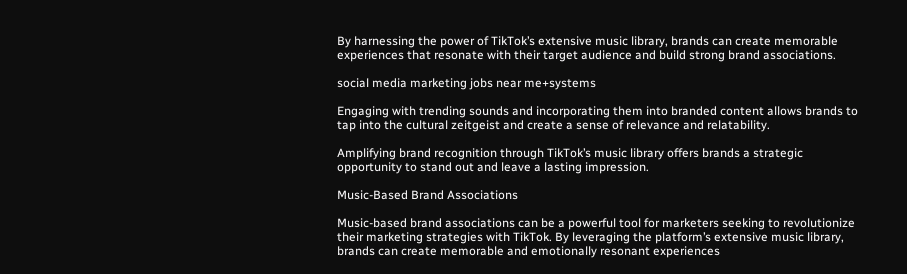By harnessing the power of TikTok’s extensive music library, brands can create memorable experiences that resonate with their target audience and build strong brand associations.

social media marketing jobs near me+systems

Engaging with trending sounds and incorporating them into branded content allows brands to tap into the cultural zeitgeist and create a sense of relevance and relatability.

Amplifying brand recognition through TikTok’s music library offers brands a strategic opportunity to stand out and leave a lasting impression.

Music-Based Brand Associations

Music-based brand associations can be a powerful tool for marketers seeking to revolutionize their marketing strategies with TikTok. By leveraging the platform’s extensive music library, brands can create memorable and emotionally resonant experiences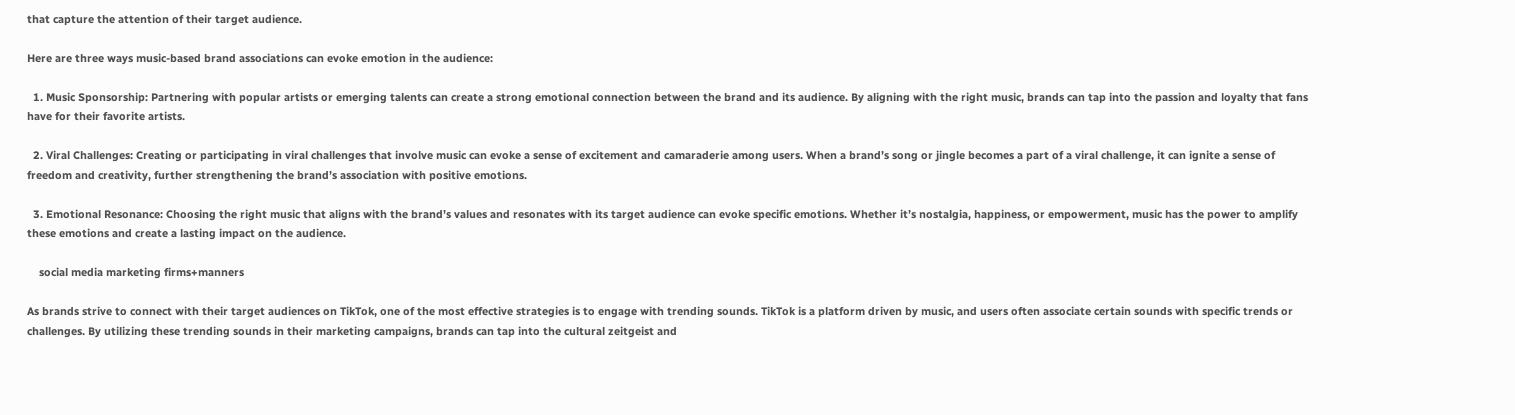that capture the attention of their target audience.

Here are three ways music-based brand associations can evoke emotion in the audience:

  1. Music Sponsorship: Partnering with popular artists or emerging talents can create a strong emotional connection between the brand and its audience. By aligning with the right music, brands can tap into the passion and loyalty that fans have for their favorite artists.

  2. Viral Challenges: Creating or participating in viral challenges that involve music can evoke a sense of excitement and camaraderie among users. When a brand’s song or jingle becomes a part of a viral challenge, it can ignite a sense of freedom and creativity, further strengthening the brand’s association with positive emotions.

  3. Emotional Resonance: Choosing the right music that aligns with the brand’s values and resonates with its target audience can evoke specific emotions. Whether it’s nostalgia, happiness, or empowerment, music has the power to amplify these emotions and create a lasting impact on the audience.

    social media marketing firms+manners

As brands strive to connect with their target audiences on TikTok, one of the most effective strategies is to engage with trending sounds. TikTok is a platform driven by music, and users often associate certain sounds with specific trends or challenges. By utilizing these trending sounds in their marketing campaigns, brands can tap into the cultural zeitgeist and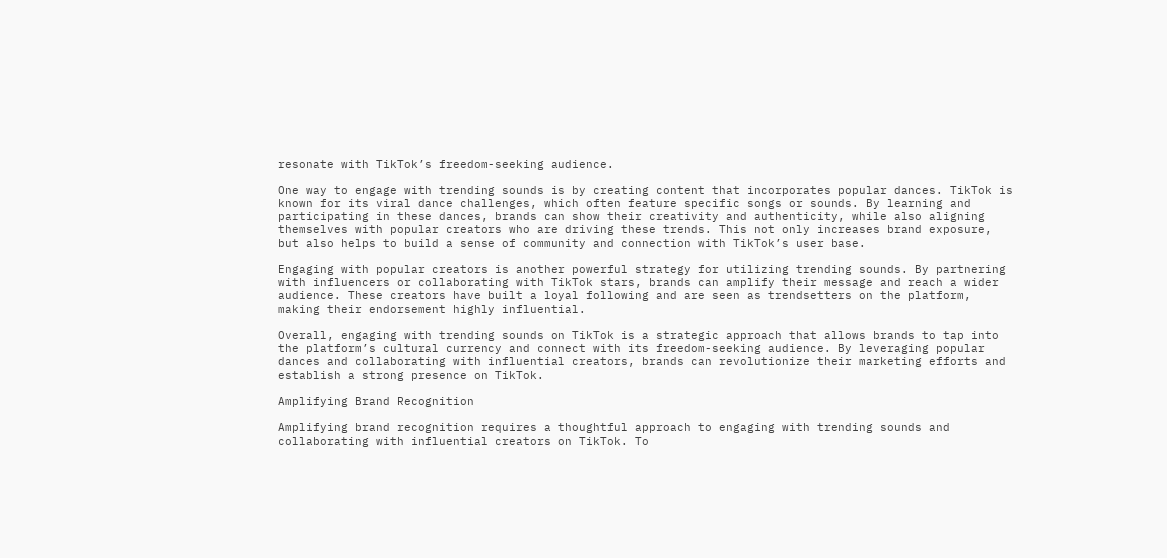resonate with TikTok’s freedom-seeking audience.

One way to engage with trending sounds is by creating content that incorporates popular dances. TikTok is known for its viral dance challenges, which often feature specific songs or sounds. By learning and participating in these dances, brands can show their creativity and authenticity, while also aligning themselves with popular creators who are driving these trends. This not only increases brand exposure, but also helps to build a sense of community and connection with TikTok’s user base.

Engaging with popular creators is another powerful strategy for utilizing trending sounds. By partnering with influencers or collaborating with TikTok stars, brands can amplify their message and reach a wider audience. These creators have built a loyal following and are seen as trendsetters on the platform, making their endorsement highly influential.

Overall, engaging with trending sounds on TikTok is a strategic approach that allows brands to tap into the platform’s cultural currency and connect with its freedom-seeking audience. By leveraging popular dances and collaborating with influential creators, brands can revolutionize their marketing efforts and establish a strong presence on TikTok.

Amplifying Brand Recognition

Amplifying brand recognition requires a thoughtful approach to engaging with trending sounds and collaborating with influential creators on TikTok. To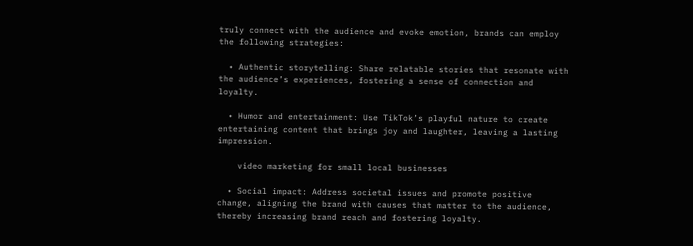truly connect with the audience and evoke emotion, brands can employ the following strategies:

  • Authentic storytelling: Share relatable stories that resonate with the audience’s experiences, fostering a sense of connection and loyalty.

  • Humor and entertainment: Use TikTok’s playful nature to create entertaining content that brings joy and laughter, leaving a lasting impression.

    video marketing for small local businesses

  • Social impact: Address societal issues and promote positive change, aligning the brand with causes that matter to the audience, thereby increasing brand reach and fostering loyalty.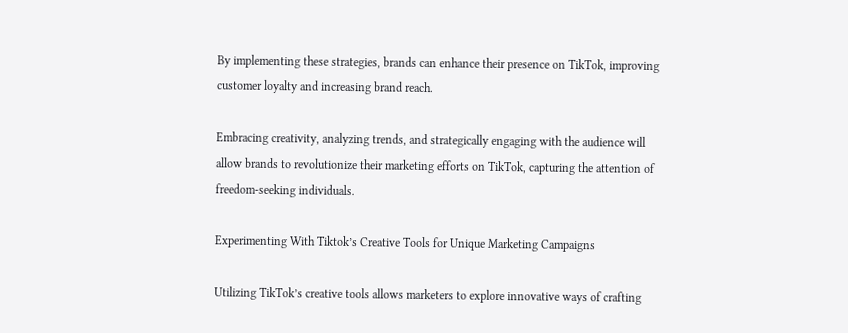By implementing these strategies, brands can enhance their presence on TikTok, improving customer loyalty and increasing brand reach.

Embracing creativity, analyzing trends, and strategically engaging with the audience will allow brands to revolutionize their marketing efforts on TikTok, capturing the attention of freedom-seeking individuals.

Experimenting With Tiktok’s Creative Tools for Unique Marketing Campaigns

Utilizing TikTok’s creative tools allows marketers to explore innovative ways of crafting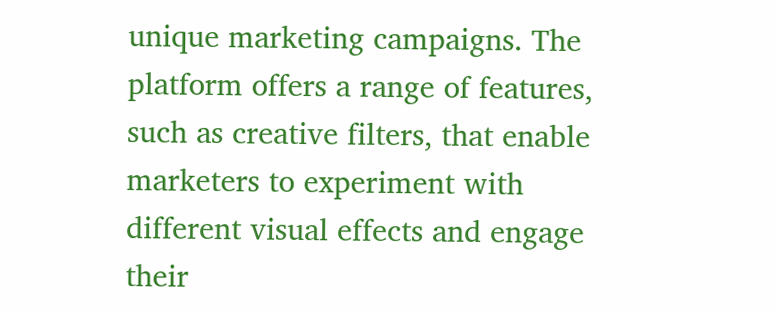unique marketing campaigns. The platform offers a range of features, such as creative filters, that enable marketers to experiment with different visual effects and engage their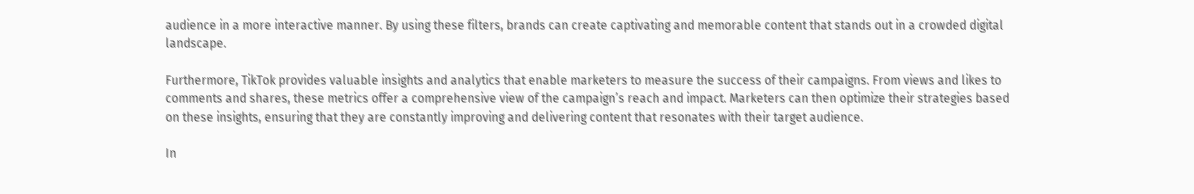audience in a more interactive manner. By using these filters, brands can create captivating and memorable content that stands out in a crowded digital landscape.

Furthermore, TikTok provides valuable insights and analytics that enable marketers to measure the success of their campaigns. From views and likes to comments and shares, these metrics offer a comprehensive view of the campaign’s reach and impact. Marketers can then optimize their strategies based on these insights, ensuring that they are constantly improving and delivering content that resonates with their target audience.

In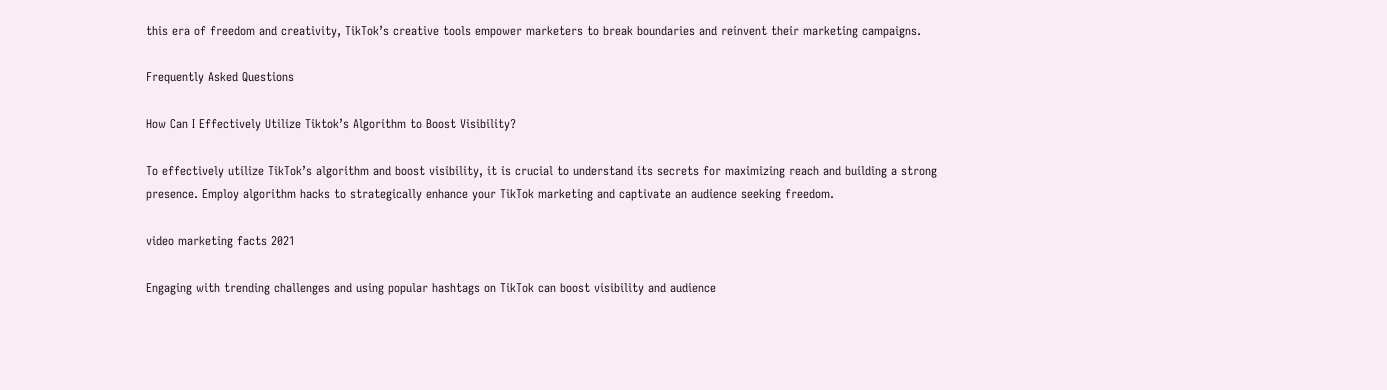this era of freedom and creativity, TikTok’s creative tools empower marketers to break boundaries and reinvent their marketing campaigns.

Frequently Asked Questions

How Can I Effectively Utilize Tiktok’s Algorithm to Boost Visibility?

To effectively utilize TikTok’s algorithm and boost visibility, it is crucial to understand its secrets for maximizing reach and building a strong presence. Employ algorithm hacks to strategically enhance your TikTok marketing and captivate an audience seeking freedom.

video marketing facts 2021

Engaging with trending challenges and using popular hashtags on TikTok can boost visibility and audience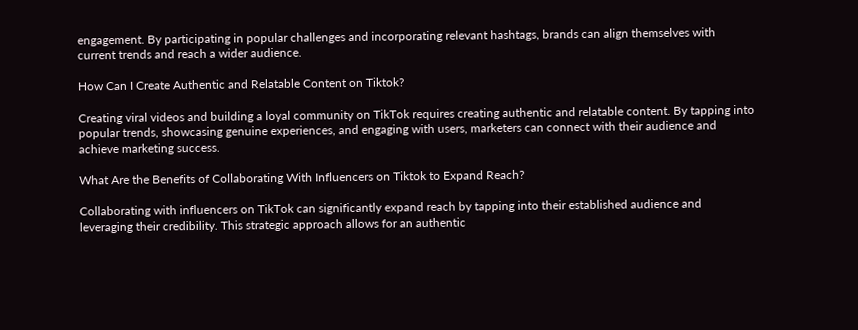engagement. By participating in popular challenges and incorporating relevant hashtags, brands can align themselves with current trends and reach a wider audience.

How Can I Create Authentic and Relatable Content on Tiktok?

Creating viral videos and building a loyal community on TikTok requires creating authentic and relatable content. By tapping into popular trends, showcasing genuine experiences, and engaging with users, marketers can connect with their audience and achieve marketing success.

What Are the Benefits of Collaborating With Influencers on Tiktok to Expand Reach?

Collaborating with influencers on TikTok can significantly expand reach by tapping into their established audience and leveraging their credibility. This strategic approach allows for an authentic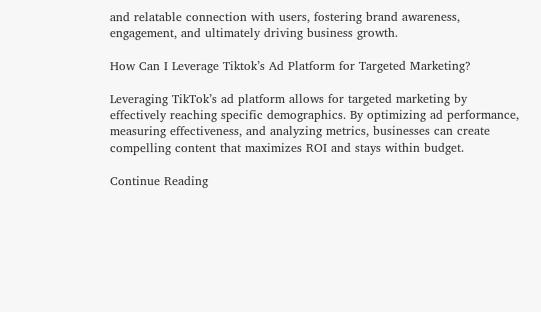and relatable connection with users, fostering brand awareness, engagement, and ultimately driving business growth.

How Can I Leverage Tiktok’s Ad Platform for Targeted Marketing?

Leveraging TikTok’s ad platform allows for targeted marketing by effectively reaching specific demographics. By optimizing ad performance, measuring effectiveness, and analyzing metrics, businesses can create compelling content that maximizes ROI and stays within budget.

Continue Reading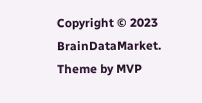Copyright © 2023 BrainDataMarket. Theme by MVP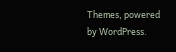Themes, powered by WordPress.